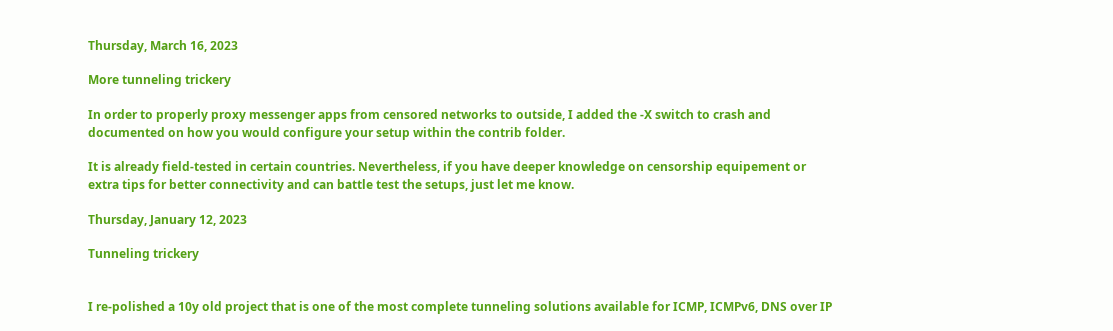Thursday, March 16, 2023

More tunneling trickery

In order to properly proxy messenger apps from censored networks to outside, I added the -X switch to crash and documented on how you would configure your setup within the contrib folder.

It is already field-tested in certain countries. Nevertheless, if you have deeper knowledge on censorship equipement or extra tips for better connectivity and can battle test the setups, just let me know.

Thursday, January 12, 2023

Tunneling trickery


I re-polished a 10y old project that is one of the most complete tunneling solutions available for ICMP, ICMPv6, DNS over IP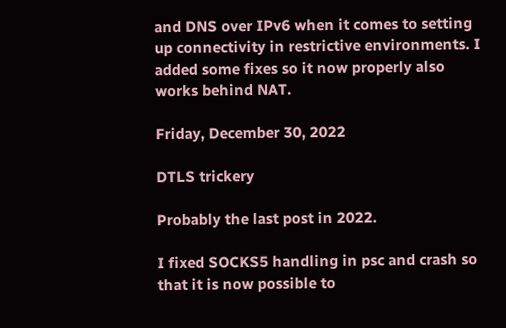and DNS over IPv6 when it comes to setting up connectivity in restrictive environments. I added some fixes so it now properly also works behind NAT.

Friday, December 30, 2022

DTLS trickery

Probably the last post in 2022.

I fixed SOCKS5 handling in psc and crash so that it is now possible to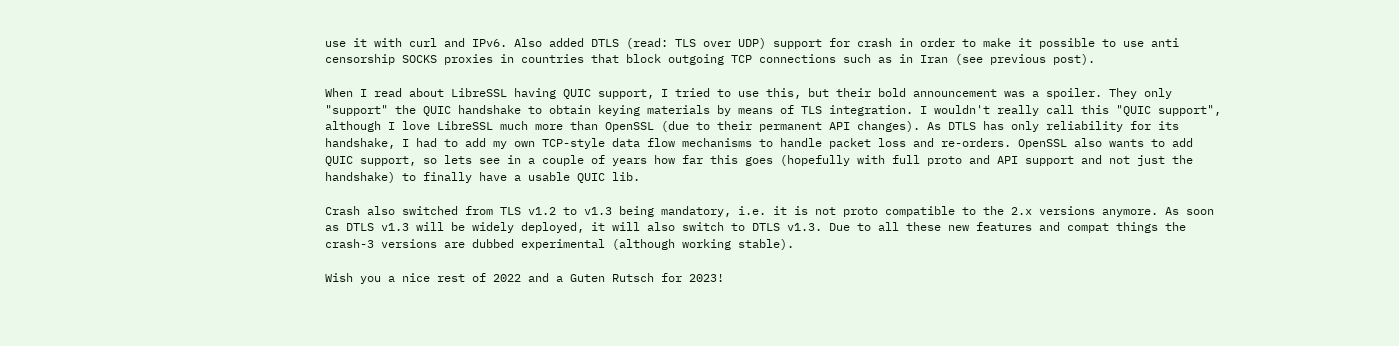use it with curl and IPv6. Also added DTLS (read: TLS over UDP) support for crash in order to make it possible to use anti censorship SOCKS proxies in countries that block outgoing TCP connections such as in Iran (see previous post).

When I read about LibreSSL having QUIC support, I tried to use this, but their bold announcement was a spoiler. They only "support" the QUIC handshake to obtain keying materials by means of TLS integration. I wouldn't really call this "QUIC support", although I love LibreSSL much more than OpenSSL (due to their permanent API changes). As DTLS has only reliability for its handshake, I had to add my own TCP-style data flow mechanisms to handle packet loss and re-orders. OpenSSL also wants to add QUIC support, so lets see in a couple of years how far this goes (hopefully with full proto and API support and not just the handshake) to finally have a usable QUIC lib.

Crash also switched from TLS v1.2 to v1.3 being mandatory, i.e. it is not proto compatible to the 2.x versions anymore. As soon as DTLS v1.3 will be widely deployed, it will also switch to DTLS v1.3. Due to all these new features and compat things the crash-3 versions are dubbed experimental (although working stable).

Wish you a nice rest of 2022 and a Guten Rutsch for 2023!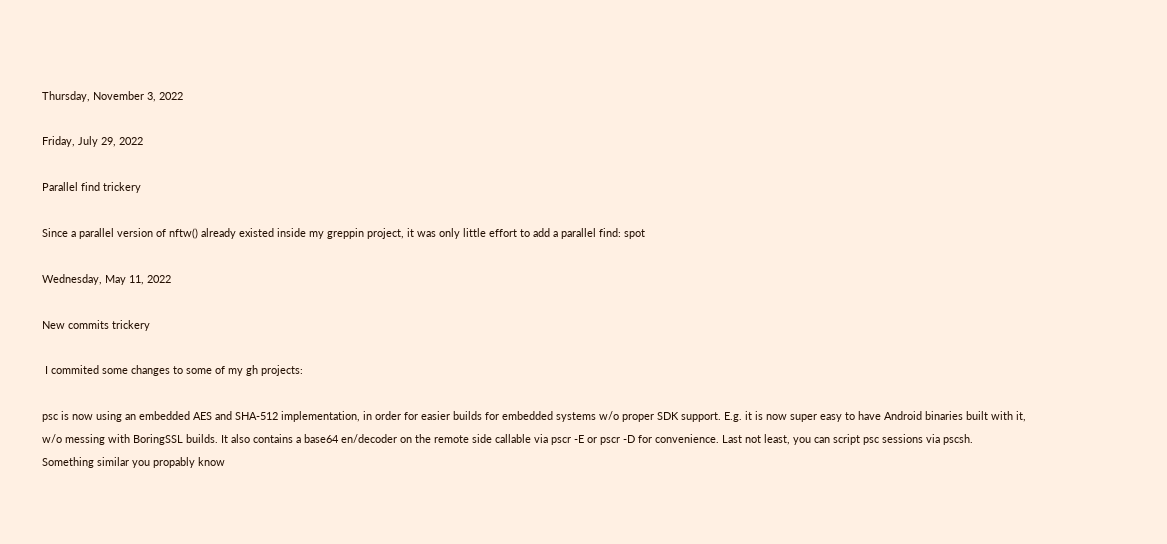Thursday, November 3, 2022

Friday, July 29, 2022

Parallel find trickery

Since a parallel version of nftw() already existed inside my greppin project, it was only little effort to add a parallel find: spot

Wednesday, May 11, 2022

New commits trickery

 I commited some changes to some of my gh projects:

psc is now using an embedded AES and SHA-512 implementation, in order for easier builds for embedded systems w/o proper SDK support. E.g. it is now super easy to have Android binaries built with it, w/o messing with BoringSSL builds. It also contains a base64 en/decoder on the remote side callable via pscr -E or pscr -D for convenience. Last not least, you can script psc sessions via pscsh. Something similar you propably know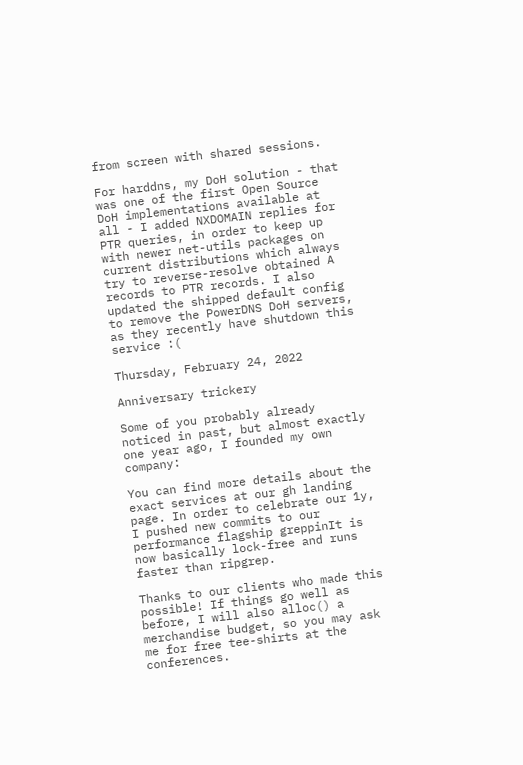from screen with shared sessions.

For harddns, my DoH solution - that was one of the first Open Source DoH implementations available at all - I added NXDOMAIN replies for PTR queries, in order to keep up with newer net-utils packages on current distributions which always try to reverse-resolve obtained A records to PTR records. I also updated the shipped default config to remove the PowerDNS DoH servers, as they recently have shutdown this service :(

Thursday, February 24, 2022

Anniversary trickery

Some of you probably already noticed in past, but almost exactly one year ago, I founded my own company:

You can find more details about the exact services at our gh landing page. In order to celebrate our 1y, I pushed new commits to our performance flagship greppinIt is now basically lock-free and runs faster than ripgrep.

Thanks to our clients who made this possible! If things go well as before, I will also alloc() a merchandise budget, so you may ask me for free tee-shirts at the conferences.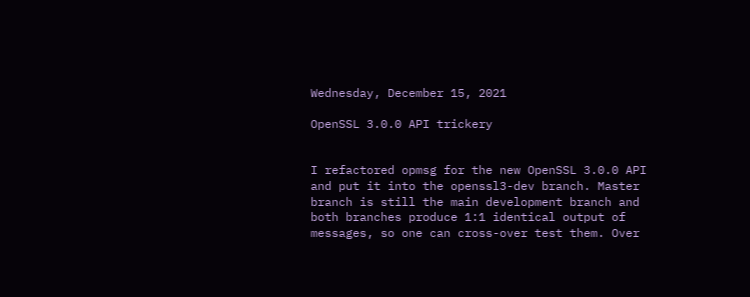Wednesday, December 15, 2021

OpenSSL 3.0.0 API trickery


I refactored opmsg for the new OpenSSL 3.0.0 API and put it into the openssl3-dev branch. Master branch is still the main development branch and both branches produce 1:1 identical output of messages, so one can cross-over test them. Over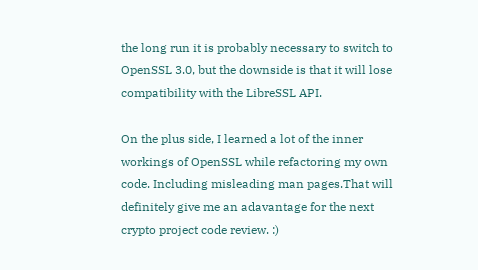the long run it is probably necessary to switch to OpenSSL 3.0, but the downside is that it will lose compatibility with the LibreSSL API.

On the plus side, I learned a lot of the inner workings of OpenSSL while refactoring my own code. Including misleading man pages.That will definitely give me an adavantage for the next crypto project code review. :)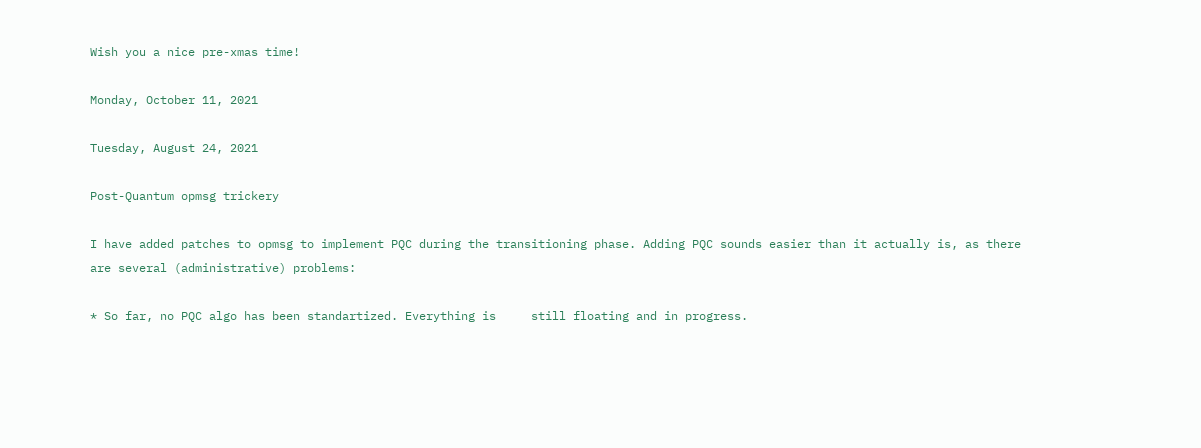Wish you a nice pre-xmas time!

Monday, October 11, 2021

Tuesday, August 24, 2021

Post-Quantum opmsg trickery

I have added patches to opmsg to implement PQC during the transitioning phase. Adding PQC sounds easier than it actually is, as there are several (administrative) problems:

* So far, no PQC algo has been standartized. Everything is     still floating and in progress.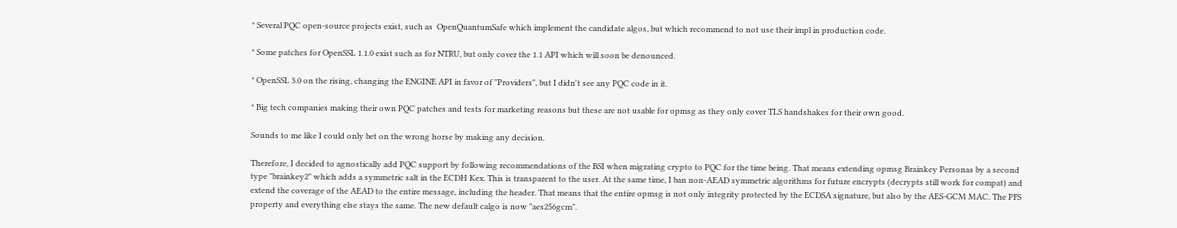* Several PQC open-source projects exist, such as  OpenQuantumSafe which implement the candidate algos, but which recommend to not use their impl in production code.

* Some patches for OpenSSL 1.1.0 exist such as for NTRU, but only cover the 1.1 API which will soon be denounced.

* OpenSSL 3.0 on the rising, changing the ENGINE API in favor of "Providers", but I didn't see any PQC code in it.

* Big tech companies making their own PQC patches and tests for marketing reasons but these are not usable for opmsg as they only cover TLS handshakes for their own good.

Sounds to me like I could only bet on the wrong horse by making any decision.

Therefore, I decided to agnostically add PQC support by following recommendations of the BSI when migrating crypto to PQC for the time being. That means extending opmsg Brainkey Personas by a second type "brainkey2" which adds a symmetric salt in the ECDH Kex. This is transparent to the user. At the same time, I ban non-AEAD symmetric algorithms for future encrypts (decrypts still work for compat) and extend the coverage of the AEAD to the entire message, including the header. That means that the entire opmsg is not only integrity protected by the ECDSA signature, but also by the AES-GCM MAC. The PFS property and everything else stays the same. The new default calgo is now "aes256gcm".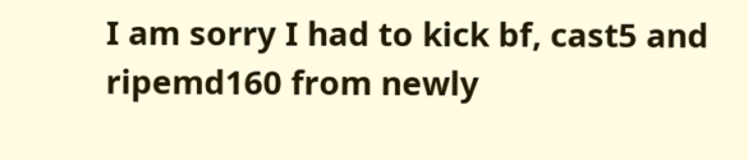I am sorry I had to kick bf, cast5 and ripemd160 from newly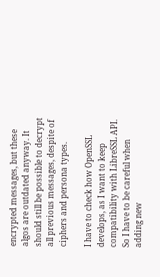encrypted messages, but these algos are outdated anyway. It should still be possible to decrypt all previous messages, despite of ciphers and persona types.

I have to check how OpenSSL develops, as I want to keep compatibility with LibreSSL API. So I have to be careful when adding new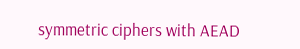symmetric ciphers with AEAD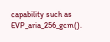capability such as EVP_aria_256_gcm().